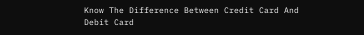Know The Difference Between Credit Card And Debit Card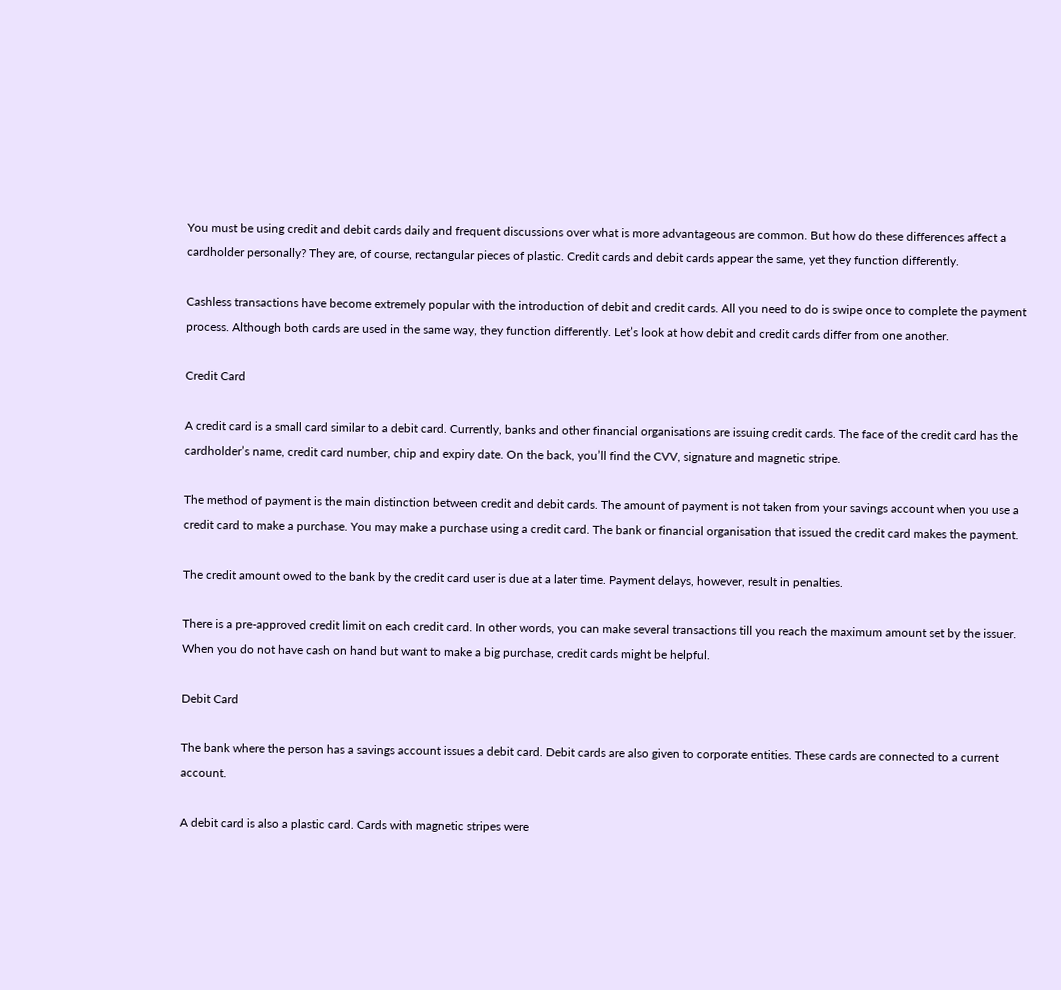You must be using credit and debit cards daily and frequent discussions over what is more advantageous are common. But how do these differences affect a cardholder personally? They are, of course, rectangular pieces of plastic. Credit cards and debit cards appear the same, yet they function differently.

Cashless transactions have become extremely popular with the introduction of debit and credit cards. All you need to do is swipe once to complete the payment process. Although both cards are used in the same way, they function differently. Let’s look at how debit and credit cards differ from one another.

Credit Card

A credit card is a small card similar to a debit card. Currently, banks and other financial organisations are issuing credit cards. The face of the credit card has the cardholder’s name, credit card number, chip and expiry date. On the back, you’ll find the CVV, signature and magnetic stripe.

The method of payment is the main distinction between credit and debit cards. The amount of payment is not taken from your savings account when you use a credit card to make a purchase. You may make a purchase using a credit card. The bank or financial organisation that issued the credit card makes the payment.

The credit amount owed to the bank by the credit card user is due at a later time. Payment delays, however, result in penalties.

There is a pre-approved credit limit on each credit card. In other words, you can make several transactions till you reach the maximum amount set by the issuer. When you do not have cash on hand but want to make a big purchase, credit cards might be helpful.

Debit Card

The bank where the person has a savings account issues a debit card. Debit cards are also given to corporate entities. These cards are connected to a current account.

A debit card is also a plastic card. Cards with magnetic stripes were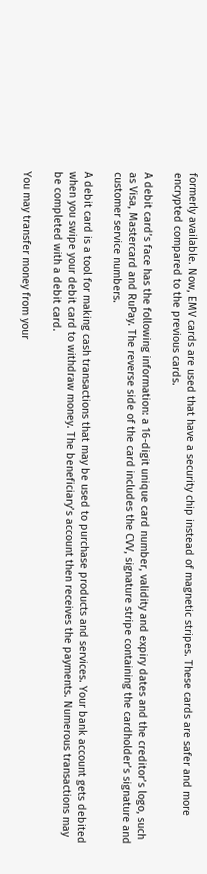formerly available. Now, EMV cards are used that have a security chip instead of magnetic stripes. These cards are safer and more encrypted compared to the previous cards.

A debit card’s face has the following information: a 16-digit unique card number, validity and expiry dates and the creditor’s logo, such as Visa, Mastercard and RuPay. The reverse side of the card includes the CVV, signature stripe containing the cardholder’s signature and customer service numbers.

A debit card is a tool for making cash transactions that may be used to purchase products and services. Your bank account gets debited when you swipe your debit card to withdraw money. The beneficiary’s account then receives the payments. Numerous transactions may be completed with a debit card.

You may transfer money from your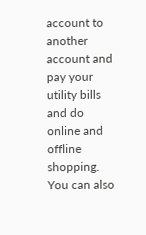account to another account and pay your utility bills and do online and offline shopping. You can also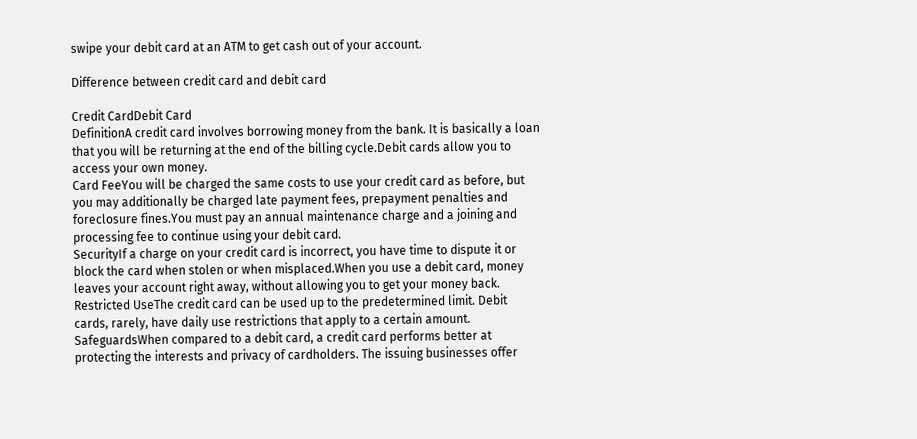swipe your debit card at an ATM to get cash out of your account.

Difference between credit card and debit card

Credit CardDebit Card
DefinitionA credit card involves borrowing money from the bank. It is basically a loan that you will be returning at the end of the billing cycle.Debit cards allow you to access your own money.
Card FeeYou will be charged the same costs to use your credit card as before, but you may additionally be charged late payment fees, prepayment penalties and foreclosure fines.You must pay an annual maintenance charge and a joining and processing fee to continue using your debit card.
SecurityIf a charge on your credit card is incorrect, you have time to dispute it or block the card when stolen or when misplaced.When you use a debit card, money leaves your account right away, without allowing you to get your money back.
Restricted UseThe credit card can be used up to the predetermined limit. Debit cards, rarely, have daily use restrictions that apply to a certain amount.
SafeguardsWhen compared to a debit card, a credit card performs better at protecting the interests and privacy of cardholders. The issuing businesses offer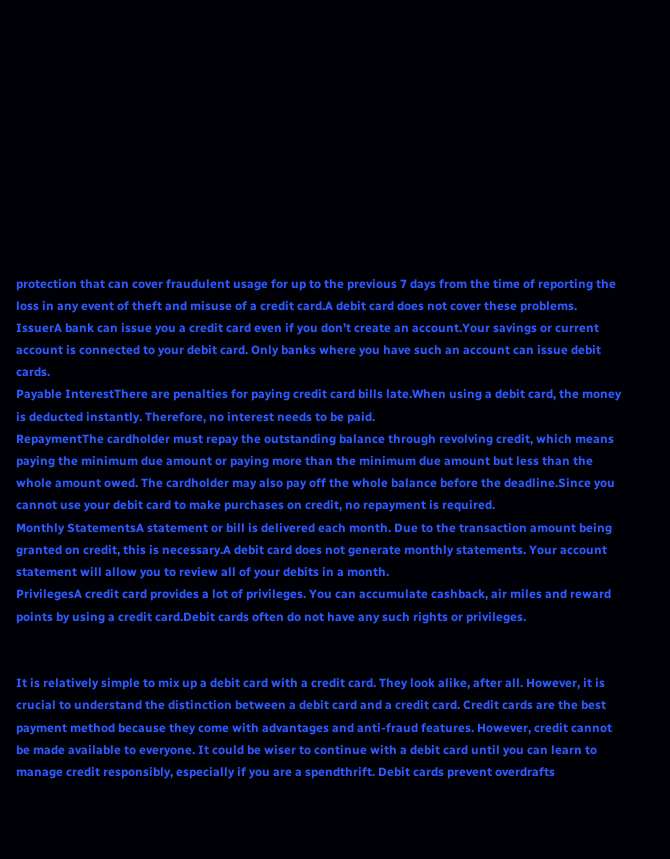protection that can cover fraudulent usage for up to the previous 7 days from the time of reporting the loss in any event of theft and misuse of a credit card.A debit card does not cover these problems.
IssuerA bank can issue you a credit card even if you don’t create an account.Your savings or current account is connected to your debit card. Only banks where you have such an account can issue debit cards.
Payable InterestThere are penalties for paying credit card bills late.When using a debit card, the money is deducted instantly. Therefore, no interest needs to be paid.
RepaymentThe cardholder must repay the outstanding balance through revolving credit, which means paying the minimum due amount or paying more than the minimum due amount but less than the whole amount owed. The cardholder may also pay off the whole balance before the deadline.Since you cannot use your debit card to make purchases on credit, no repayment is required.
Monthly StatementsA statement or bill is delivered each month. Due to the transaction amount being granted on credit, this is necessary.A debit card does not generate monthly statements. Your account statement will allow you to review all of your debits in a month.
PrivilegesA credit card provides a lot of privileges. You can accumulate cashback, air miles and reward points by using a credit card.Debit cards often do not have any such rights or privileges.


It is relatively simple to mix up a debit card with a credit card. They look alike, after all. However, it is crucial to understand the distinction between a debit card and a credit card. Credit cards are the best payment method because they come with advantages and anti-fraud features. However, credit cannot be made available to everyone. It could be wiser to continue with a debit card until you can learn to manage credit responsibly, especially if you are a spendthrift. Debit cards prevent overdrafts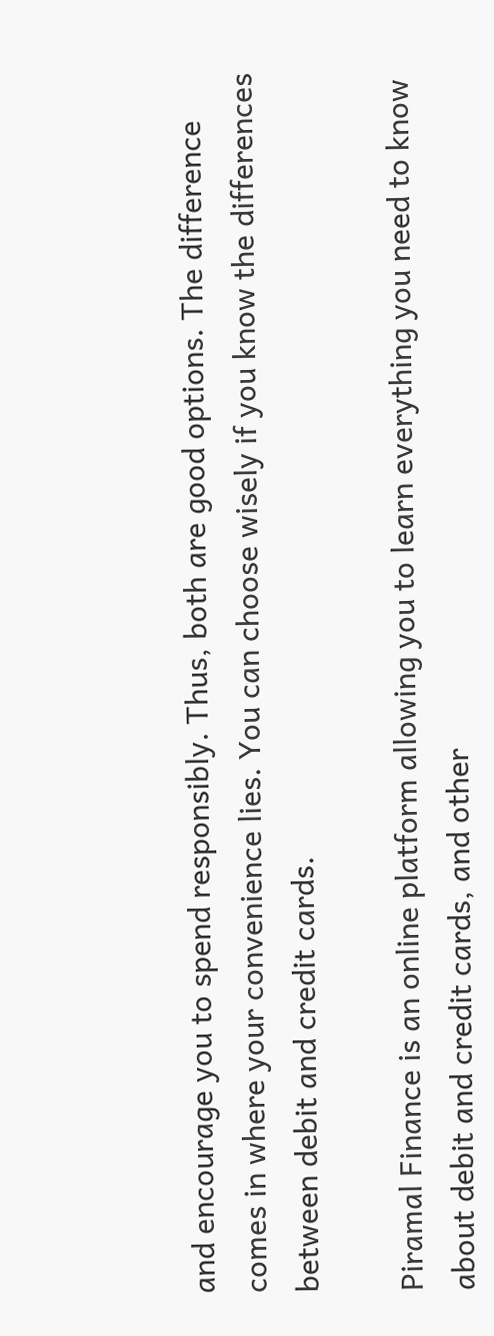and encourage you to spend responsibly. Thus, both are good options. The difference comes in where your convenience lies. You can choose wisely if you know the differences between debit and credit cards.

Piramal Finance is an online platform allowing you to learn everything you need to know about debit and credit cards, and other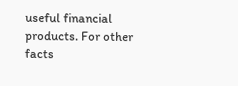useful financial products. For other facts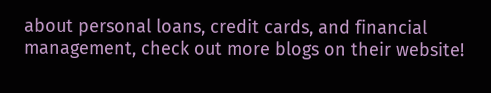about personal loans, credit cards, and financial management, check out more blogs on their website!